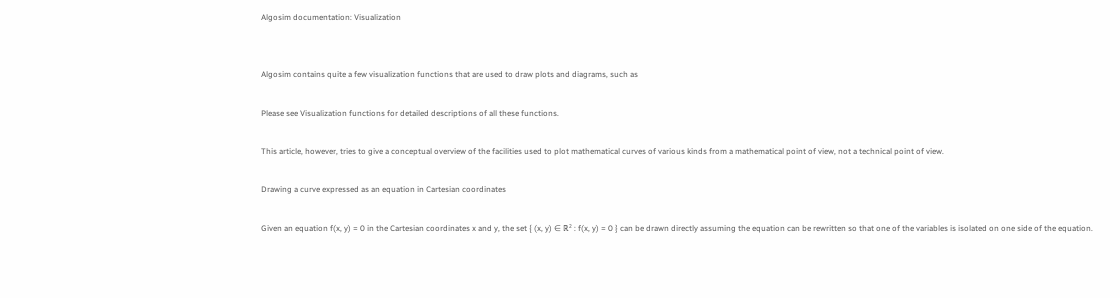Algosim documentation: Visualization


Algosim contains quite a few visualization functions that are used to draw plots and diagrams, such as

Please see Visualization functions for detailed descriptions of all these functions.

This article, however, tries to give a conceptual overview of the facilities used to plot mathematical curves of various kinds from a mathematical point of view, not a technical point of view.

Drawing a curve expressed as an equation in Cartesian coordinates

Given an equation f(x, y) = 0 in the Cartesian coordinates x and y, the set { (x, y) ∈ ℝ² : f(x, y) = 0 } can be drawn directly assuming the equation can be rewritten so that one of the variables is isolated on one side of the equation.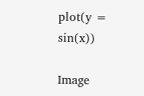plot(y = sin(x))

Image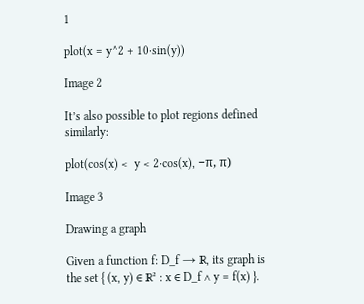1

plot(x = y^2 + 10⋅sin(y))

Image 2

It’s also possible to plot regions defined similarly:

plot(cos(x) <  y < 2⋅cos(x), −π, π)

Image 3

Drawing a graph

Given a function f: D_f → ℝ, its graph is the set { (x, y) ∈ ℝ² : x ∈ D_f ∧ y = f(x) }.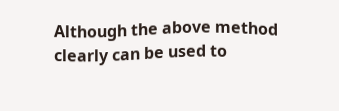Although the above method clearly can be used to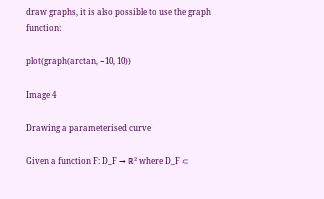draw graphs, it is also possible to use the graph function:

plot(graph(arctan, −10, 10))

Image 4

Drawing a parameterised curve

Given a function F: D_F → ℝ² where D_F ⊂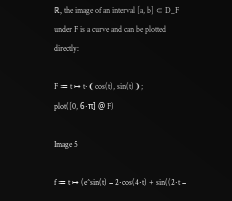ℝ, the image of an interval [a, b] ⊂ D_F under F is a curve and can be plotted directly:

F ≔ t ↦ t⋅❨cos(t), sin(t)❩;
plot([0, 6⋅π] @ F)

Image 5

f ≔ t ↦ (e^sin(t) − 2⋅cos(4⋅t) + sin((2⋅t −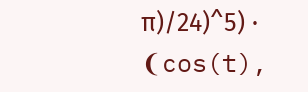π)/24)^5) ⋅ ❨cos(t),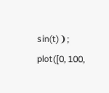sin(t)❩;
plot([0, 100,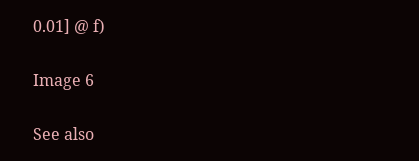0.01] @ f)

Image 6

See also